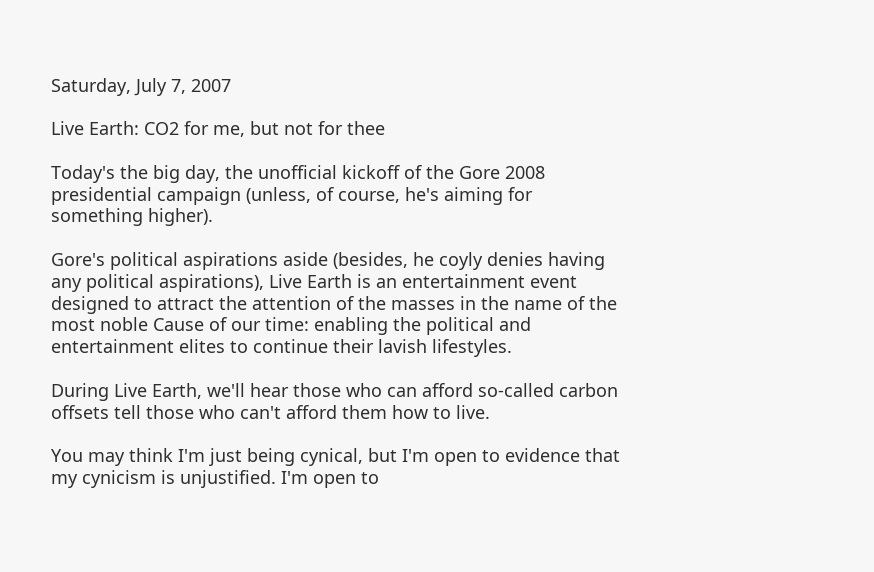Saturday, July 7, 2007

Live Earth: CO2 for me, but not for thee

Today's the big day, the unofficial kickoff of the Gore 2008 presidential campaign (unless, of course, he's aiming for something higher).

Gore's political aspirations aside (besides, he coyly denies having any political aspirations), Live Earth is an entertainment event designed to attract the attention of the masses in the name of the most noble Cause of our time: enabling the political and entertainment elites to continue their lavish lifestyles.

During Live Earth, we'll hear those who can afford so-called carbon offsets tell those who can't afford them how to live.

You may think I'm just being cynical, but I'm open to evidence that my cynicism is unjustified. I'm open to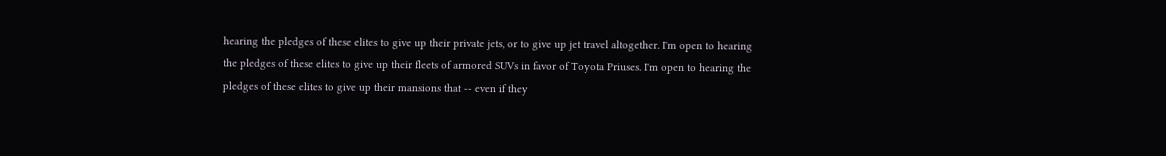hearing the pledges of these elites to give up their private jets, or to give up jet travel altogether. I'm open to hearing the pledges of these elites to give up their fleets of armored SUVs in favor of Toyota Priuses. I'm open to hearing the pledges of these elites to give up their mansions that -- even if they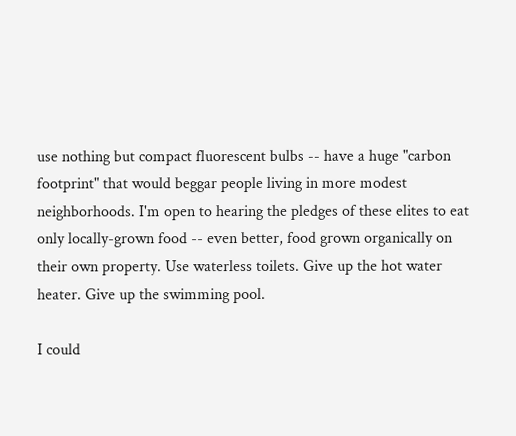use nothing but compact fluorescent bulbs -- have a huge "carbon footprint" that would beggar people living in more modest neighborhoods. I'm open to hearing the pledges of these elites to eat only locally-grown food -- even better, food grown organically on their own property. Use waterless toilets. Give up the hot water heater. Give up the swimming pool.

I could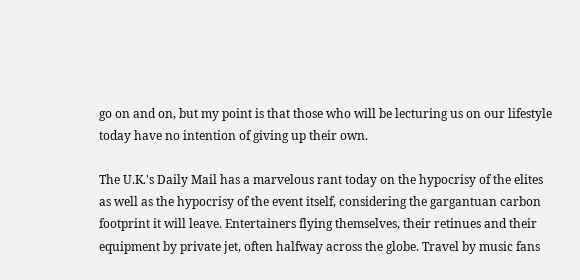go on and on, but my point is that those who will be lecturing us on our lifestyle today have no intention of giving up their own.

The U.K.'s Daily Mail has a marvelous rant today on the hypocrisy of the elites as well as the hypocrisy of the event itself, considering the gargantuan carbon footprint it will leave. Entertainers flying themselves, their retinues and their equipment by private jet, often halfway across the globe. Travel by music fans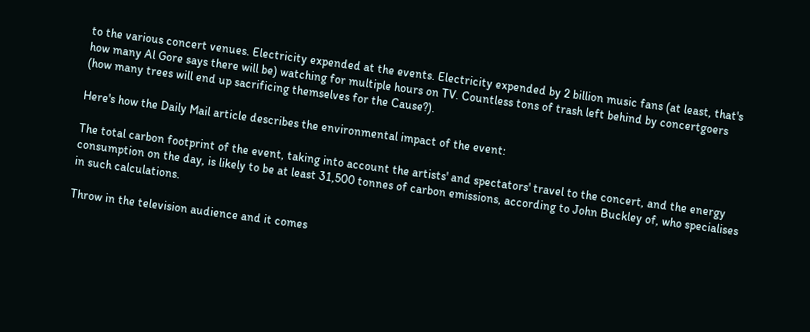to the various concert venues. Electricity expended at the events. Electricity expended by 2 billion music fans (at least, that's how many Al Gore says there will be) watching for multiple hours on TV. Countless tons of trash left behind by concertgoers (how many trees will end up sacrificing themselves for the Cause?).

Here's how the Daily Mail article describes the environmental impact of the event:

The total carbon footprint of the event, taking into account the artists' and spectators' travel to the concert, and the energy consumption on the day, is likely to be at least 31,500 tonnes of carbon emissions, according to John Buckley of, who specialises in such calculations.

Throw in the television audience and it comes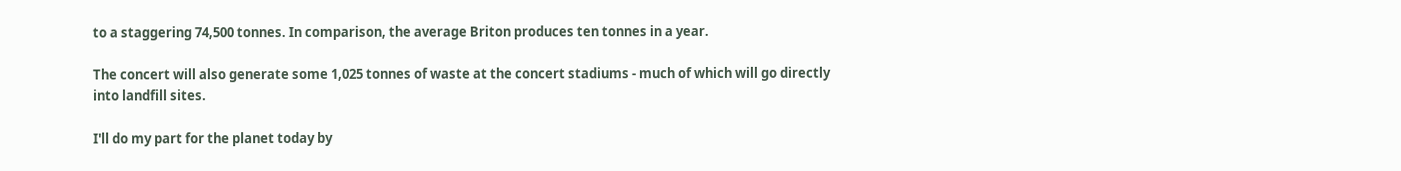to a staggering 74,500 tonnes. In comparison, the average Briton produces ten tonnes in a year.

The concert will also generate some 1,025 tonnes of waste at the concert stadiums - much of which will go directly into landfill sites.

I'll do my part for the planet today by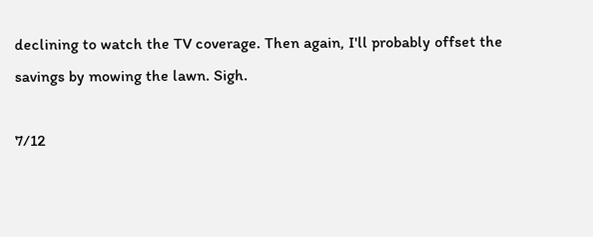declining to watch the TV coverage. Then again, I'll probably offset the savings by mowing the lawn. Sigh.

7/12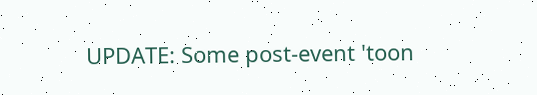UPDATE: Some post-event 'toon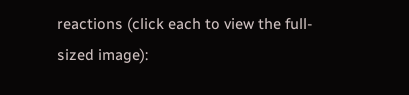reactions (click each to view the full-sized image):